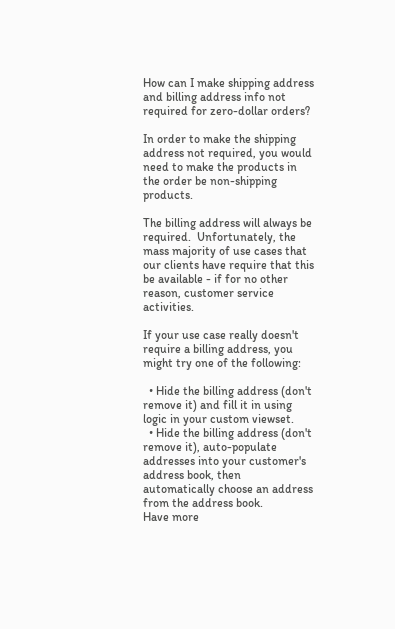How can I make shipping address and billing address info not required for zero-dollar orders?

In order to make the shipping address not required, you would need to make the products in the order be non-shipping products.

The billing address will always be required.  Unfortunately, the mass majority of use cases that our clients have require that this be available - if for no other reason, customer service activities.

If your use case really doesn't require a billing address, you might try one of the following:

  • Hide the billing address (don't remove it) and fill it in using logic in your custom viewset.
  • Hide the billing address (don't remove it), auto-populate addresses into your customer's address book, then automatically choose an address from the address book.
Have more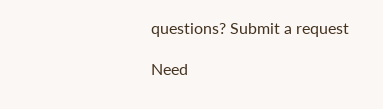questions? Submit a request

Need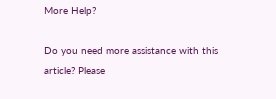More Help?

Do you need more assistance with this article? Please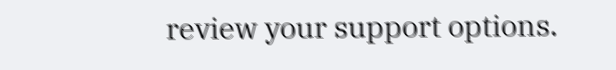review your support options.